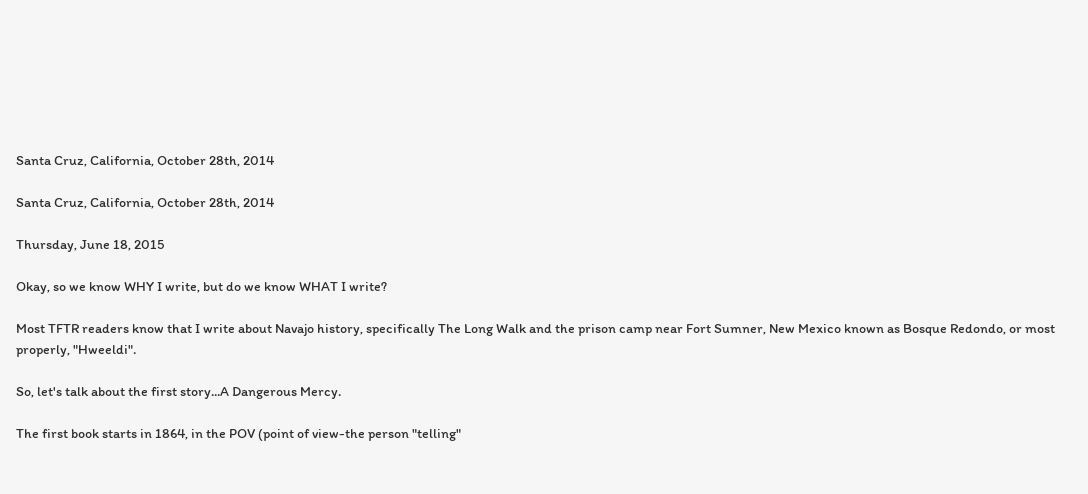Santa Cruz, California, October 28th, 2014

Santa Cruz, California, October 28th, 2014

Thursday, June 18, 2015

Okay, so we know WHY I write, but do we know WHAT I write?

Most TFTR readers know that I write about Navajo history, specifically The Long Walk and the prison camp near Fort Sumner, New Mexico known as Bosque Redondo, or most properly, "Hweeldi".

So, let's talk about the first story...A Dangerous Mercy.

The first book starts in 1864, in the POV (point of view-the person "telling"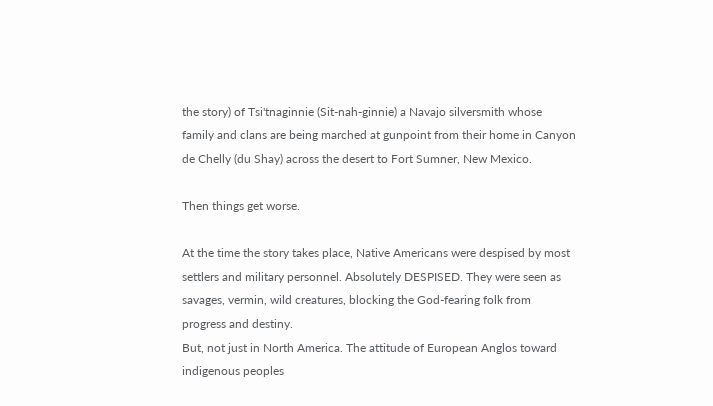the story) of Tsi'tnaginnie (Sit-nah-ginnie) a Navajo silversmith whose family and clans are being marched at gunpoint from their home in Canyon de Chelly (du Shay) across the desert to Fort Sumner, New Mexico.

Then things get worse.

At the time the story takes place, Native Americans were despised by most settlers and military personnel. Absolutely DESPISED. They were seen as savages, vermin, wild creatures, blocking the God-fearing folk from progress and destiny.
But, not just in North America. The attitude of European Anglos toward indigenous peoples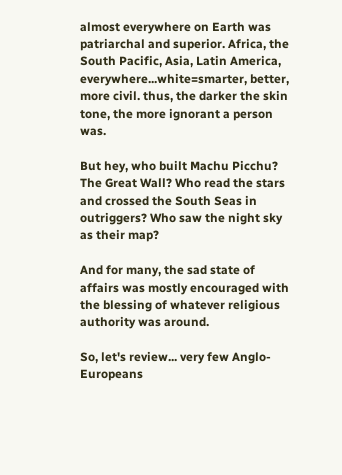almost everywhere on Earth was patriarchal and superior. Africa, the South Pacific, Asia, Latin America, everywhere...white=smarter, better, more civil. thus, the darker the skin tone, the more ignorant a person was.

But hey, who built Machu Picchu? The Great Wall? Who read the stars and crossed the South Seas in outriggers? Who saw the night sky as their map?

And for many, the sad state of affairs was mostly encouraged with the blessing of whatever religious authority was around.

So, let's review... very few Anglo-Europeans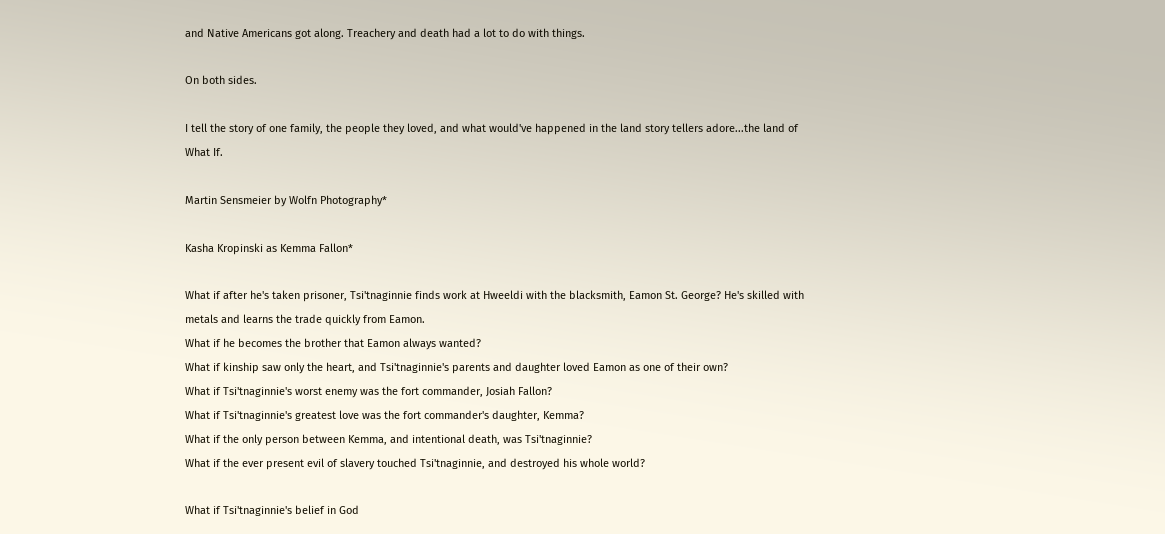and Native Americans got along. Treachery and death had a lot to do with things.

On both sides.

I tell the story of one family, the people they loved, and what would've happened in the land story tellers adore...the land of What If.

Martin Sensmeier by Wolfn Photography*

Kasha Kropinski as Kemma Fallon*

What if after he's taken prisoner, Tsi'tnaginnie finds work at Hweeldi with the blacksmith, Eamon St. George? He's skilled with metals and learns the trade quickly from Eamon.
What if he becomes the brother that Eamon always wanted?
What if kinship saw only the heart, and Tsi'tnaginnie's parents and daughter loved Eamon as one of their own?
What if Tsi'tnaginnie's worst enemy was the fort commander, Josiah Fallon?
What if Tsi'tnaginnie's greatest love was the fort commander's daughter, Kemma?
What if the only person between Kemma, and intentional death, was Tsi'tnaginnie?
What if the ever present evil of slavery touched Tsi'tnaginnie, and destroyed his whole world?

What if Tsi'tnaginnie's belief in God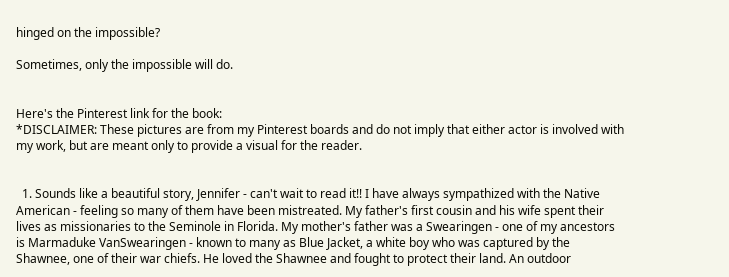hinged on the impossible?

Sometimes, only the impossible will do.


Here's the Pinterest link for the book:
*DISCLAIMER: These pictures are from my Pinterest boards and do not imply that either actor is involved with my work, but are meant only to provide a visual for the reader.


  1. Sounds like a beautiful story, Jennifer - can't wait to read it!! I have always sympathized with the Native American - feeling so many of them have been mistreated. My father's first cousin and his wife spent their lives as missionaries to the Seminole in Florida. My mother's father was a Swearingen - one of my ancestors is Marmaduke VanSwearingen - known to many as Blue Jacket, a white boy who was captured by the Shawnee, one of their war chiefs. He loved the Shawnee and fought to protect their land. An outdoor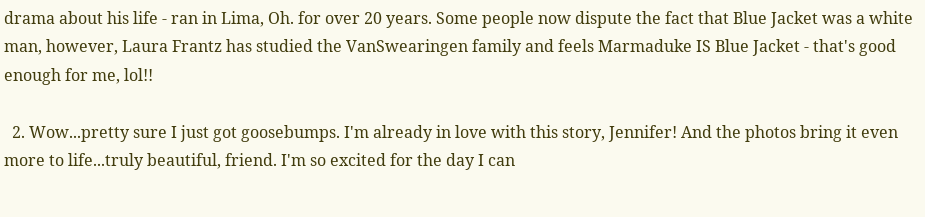drama about his life - ran in Lima, Oh. for over 20 years. Some people now dispute the fact that Blue Jacket was a white man, however, Laura Frantz has studied the VanSwearingen family and feels Marmaduke IS Blue Jacket - that's good enough for me, lol!!

  2. Wow...pretty sure I just got goosebumps. I'm already in love with this story, Jennifer! And the photos bring it even more to life...truly beautiful, friend. I'm so excited for the day I can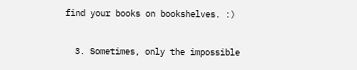find your books on bookshelves. :)

  3. Sometimes, only the impossible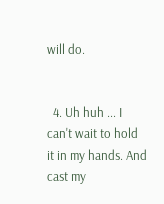will do.


  4. Uh huh ... I can't wait to hold it in my hands. And cast my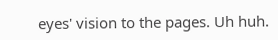eyes' vision to the pages. Uh huh.